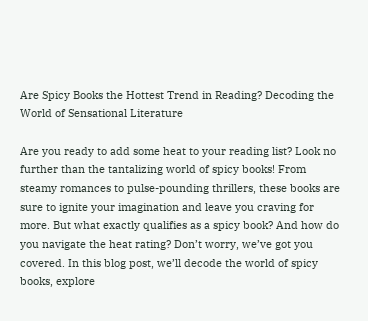Are Spicy Books the Hottest Trend in Reading? Decoding the World of Sensational Literature

Are you ready to add some heat to your reading list? Look no further than the tantalizing world of spicy books! From steamy romances to pulse-pounding thrillers, these books are sure to ignite your imagination and leave you craving for more. But what exactly qualifies as a spicy book? And how do you navigate the heat rating? Don’t worry, we’ve got you covered. In this blog post, we’ll decode the world of spicy books, explore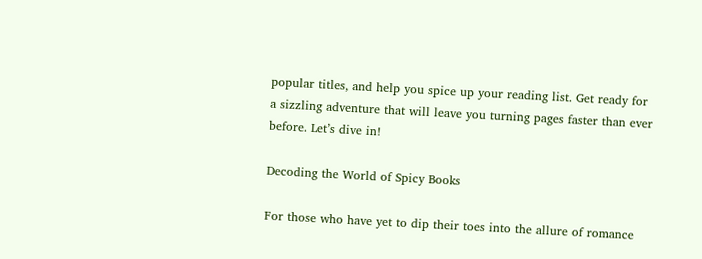popular titles, and help you spice up your reading list. Get ready for a sizzling adventure that will leave you turning pages faster than ever before. Let’s dive in!

Decoding the World of Spicy Books

For those who have yet to dip their toes into the allure of romance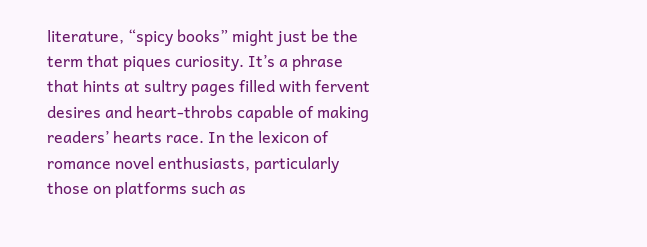literature, “spicy books” might just be the term that piques curiosity. It’s a phrase that hints at sultry pages filled with fervent desires and heart-throbs capable of making readers’ hearts race. In the lexicon of romance novel enthusiasts, particularly those on platforms such as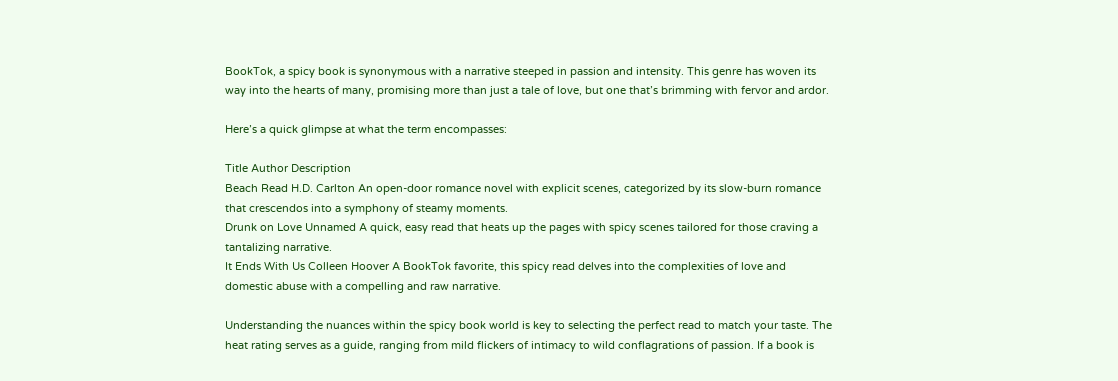BookTok, a spicy book is synonymous with a narrative steeped in passion and intensity. This genre has woven its way into the hearts of many, promising more than just a tale of love, but one that’s brimming with fervor and ardor.

Here’s a quick glimpse at what the term encompasses:

Title Author Description
Beach Read H.D. Carlton An open-door romance novel with explicit scenes, categorized by its slow-burn romance that crescendos into a symphony of steamy moments.
Drunk on Love Unnamed A quick, easy read that heats up the pages with spicy scenes tailored for those craving a tantalizing narrative.
It Ends With Us Colleen Hoover A BookTok favorite, this spicy read delves into the complexities of love and domestic abuse with a compelling and raw narrative.

Understanding the nuances within the spicy book world is key to selecting the perfect read to match your taste. The heat rating serves as a guide, ranging from mild flickers of intimacy to wild conflagrations of passion. If a book is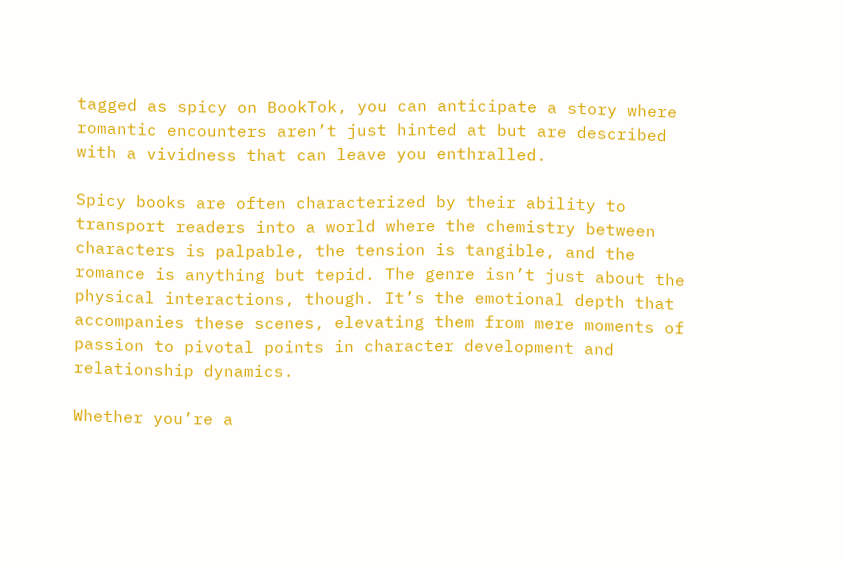tagged as spicy on BookTok, you can anticipate a story where romantic encounters aren’t just hinted at but are described with a vividness that can leave you enthralled.

Spicy books are often characterized by their ability to transport readers into a world where the chemistry between characters is palpable, the tension is tangible, and the romance is anything but tepid. The genre isn’t just about the physical interactions, though. It’s the emotional depth that accompanies these scenes, elevating them from mere moments of passion to pivotal points in character development and relationship dynamics.

Whether you’re a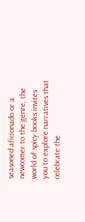seasoned aficionado or a newcomer to the genre, the world of spicy books invites you to explore narratives that celebrate the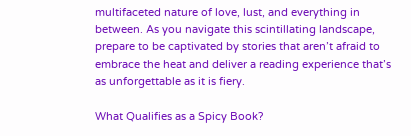multifaceted nature of love, lust, and everything in between. As you navigate this scintillating landscape, prepare to be captivated by stories that aren’t afraid to embrace the heat and deliver a reading experience that’s as unforgettable as it is fiery.

What Qualifies as a Spicy Book?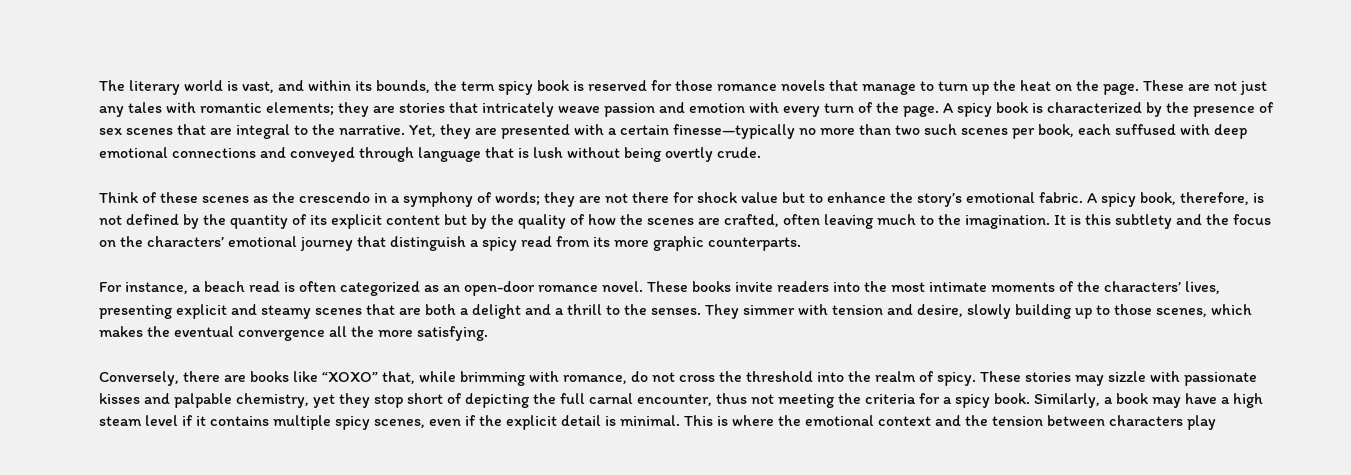The literary world is vast, and within its bounds, the term spicy book is reserved for those romance novels that manage to turn up the heat on the page. These are not just any tales with romantic elements; they are stories that intricately weave passion and emotion with every turn of the page. A spicy book is characterized by the presence of sex scenes that are integral to the narrative. Yet, they are presented with a certain finesse—typically no more than two such scenes per book, each suffused with deep emotional connections and conveyed through language that is lush without being overtly crude.

Think of these scenes as the crescendo in a symphony of words; they are not there for shock value but to enhance the story’s emotional fabric. A spicy book, therefore, is not defined by the quantity of its explicit content but by the quality of how the scenes are crafted, often leaving much to the imagination. It is this subtlety and the focus on the characters’ emotional journey that distinguish a spicy read from its more graphic counterparts.

For instance, a beach read is often categorized as an open-door romance novel. These books invite readers into the most intimate moments of the characters’ lives, presenting explicit and steamy scenes that are both a delight and a thrill to the senses. They simmer with tension and desire, slowly building up to those scenes, which makes the eventual convergence all the more satisfying.

Conversely, there are books like “XOXO” that, while brimming with romance, do not cross the threshold into the realm of spicy. These stories may sizzle with passionate kisses and palpable chemistry, yet they stop short of depicting the full carnal encounter, thus not meeting the criteria for a spicy book. Similarly, a book may have a high steam level if it contains multiple spicy scenes, even if the explicit detail is minimal. This is where the emotional context and the tension between characters play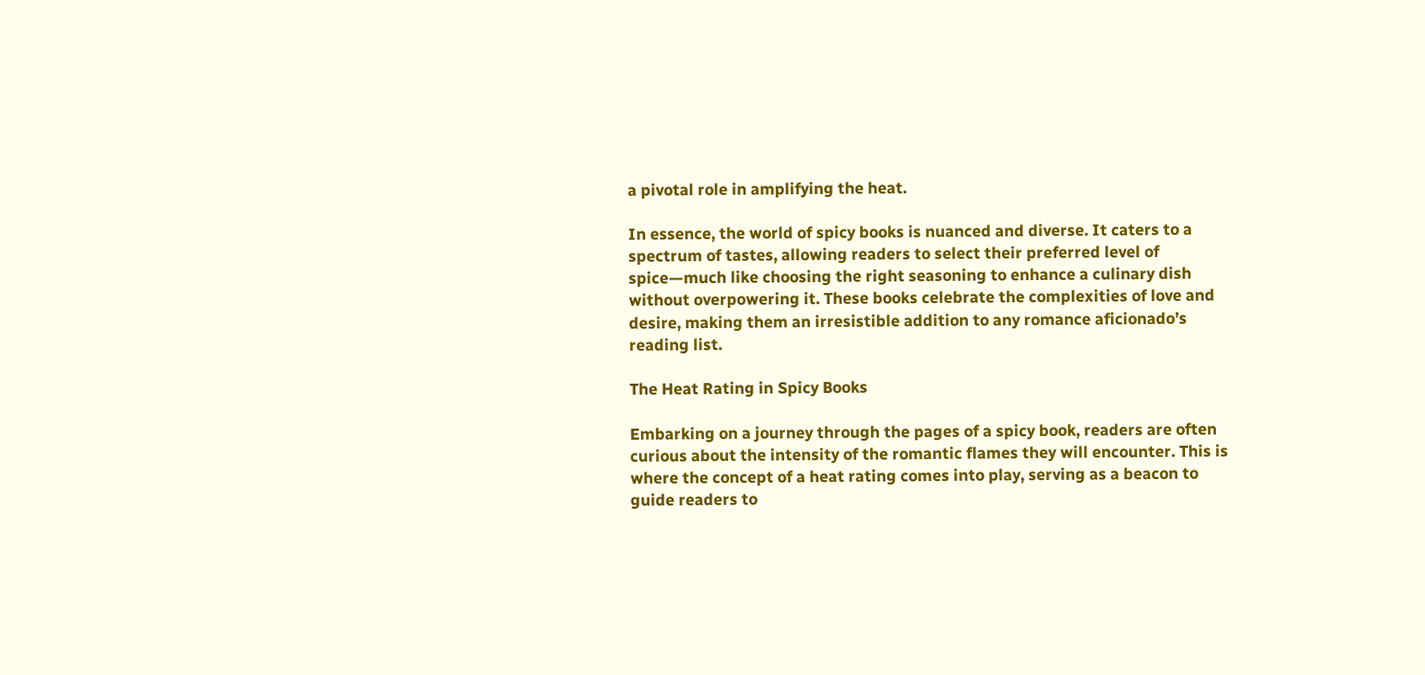a pivotal role in amplifying the heat.

In essence, the world of spicy books is nuanced and diverse. It caters to a spectrum of tastes, allowing readers to select their preferred level of spice—much like choosing the right seasoning to enhance a culinary dish without overpowering it. These books celebrate the complexities of love and desire, making them an irresistible addition to any romance aficionado’s reading list.

The Heat Rating in Spicy Books

Embarking on a journey through the pages of a spicy book, readers are often curious about the intensity of the romantic flames they will encounter. This is where the concept of a heat rating comes into play, serving as a beacon to guide readers to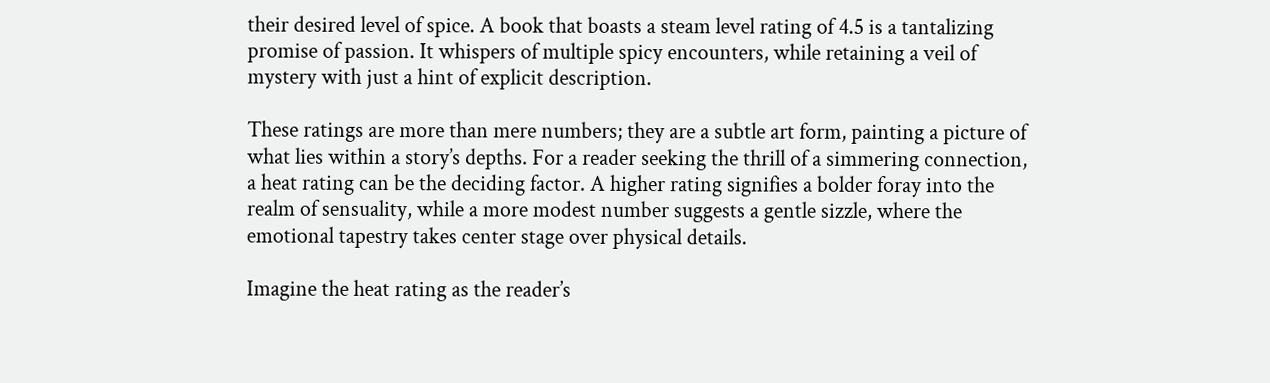their desired level of spice. A book that boasts a steam level rating of 4.5 is a tantalizing promise of passion. It whispers of multiple spicy encounters, while retaining a veil of mystery with just a hint of explicit description.

These ratings are more than mere numbers; they are a subtle art form, painting a picture of what lies within a story’s depths. For a reader seeking the thrill of a simmering connection, a heat rating can be the deciding factor. A higher rating signifies a bolder foray into the realm of sensuality, while a more modest number suggests a gentle sizzle, where the emotional tapestry takes center stage over physical details.

Imagine the heat rating as the reader’s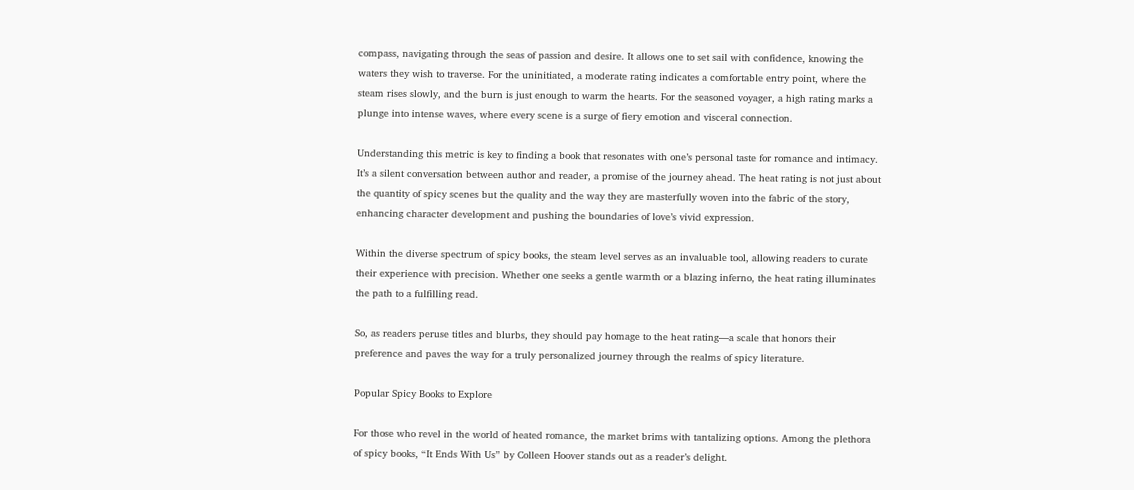compass, navigating through the seas of passion and desire. It allows one to set sail with confidence, knowing the waters they wish to traverse. For the uninitiated, a moderate rating indicates a comfortable entry point, where the steam rises slowly, and the burn is just enough to warm the hearts. For the seasoned voyager, a high rating marks a plunge into intense waves, where every scene is a surge of fiery emotion and visceral connection.

Understanding this metric is key to finding a book that resonates with one’s personal taste for romance and intimacy. It’s a silent conversation between author and reader, a promise of the journey ahead. The heat rating is not just about the quantity of spicy scenes but the quality and the way they are masterfully woven into the fabric of the story, enhancing character development and pushing the boundaries of love’s vivid expression.

Within the diverse spectrum of spicy books, the steam level serves as an invaluable tool, allowing readers to curate their experience with precision. Whether one seeks a gentle warmth or a blazing inferno, the heat rating illuminates the path to a fulfilling read.

So, as readers peruse titles and blurbs, they should pay homage to the heat rating—a scale that honors their preference and paves the way for a truly personalized journey through the realms of spicy literature.

Popular Spicy Books to Explore

For those who revel in the world of heated romance, the market brims with tantalizing options. Among the plethora of spicy books, “It Ends With Us” by Colleen Hoover stands out as a reader’s delight.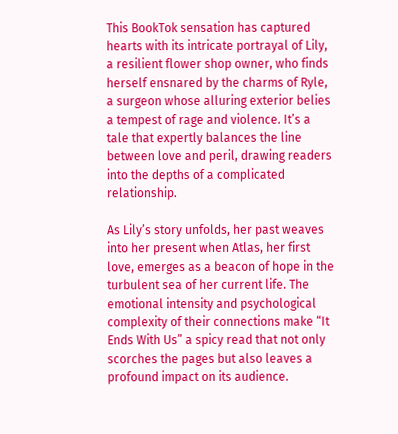This BookTok sensation has captured hearts with its intricate portrayal of Lily, a resilient flower shop owner, who finds herself ensnared by the charms of Ryle, a surgeon whose alluring exterior belies a tempest of rage and violence. It’s a tale that expertly balances the line between love and peril, drawing readers into the depths of a complicated relationship.

As Lily’s story unfolds, her past weaves into her present when Atlas, her first love, emerges as a beacon of hope in the turbulent sea of her current life. The emotional intensity and psychological complexity of their connections make “It Ends With Us” a spicy read that not only scorches the pages but also leaves a profound impact on its audience.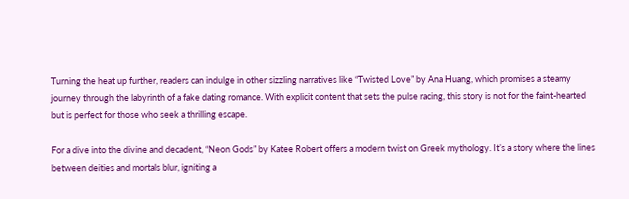Turning the heat up further, readers can indulge in other sizzling narratives like “Twisted Love” by Ana Huang, which promises a steamy journey through the labyrinth of a fake dating romance. With explicit content that sets the pulse racing, this story is not for the faint-hearted but is perfect for those who seek a thrilling escape.

For a dive into the divine and decadent, “Neon Gods” by Katee Robert offers a modern twist on Greek mythology. It’s a story where the lines between deities and mortals blur, igniting a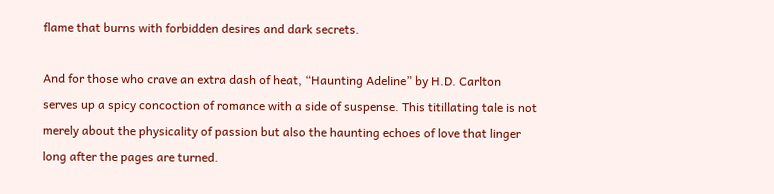flame that burns with forbidden desires and dark secrets.

And for those who crave an extra dash of heat, “Haunting Adeline” by H.D. Carlton serves up a spicy concoction of romance with a side of suspense. This titillating tale is not merely about the physicality of passion but also the haunting echoes of love that linger long after the pages are turned.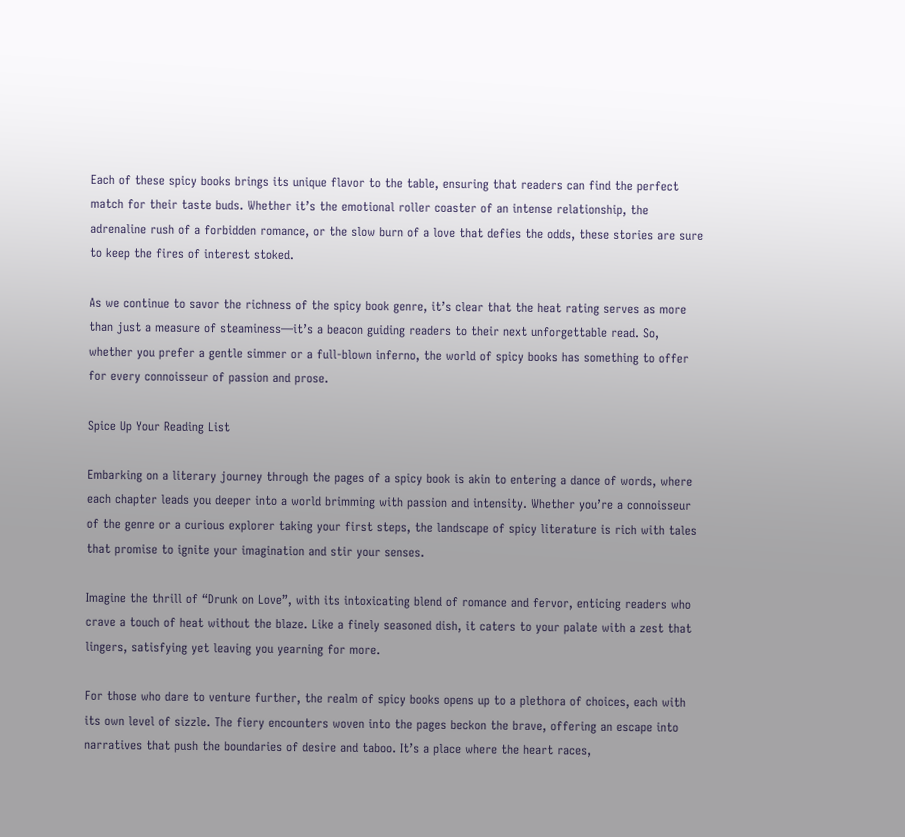Each of these spicy books brings its unique flavor to the table, ensuring that readers can find the perfect match for their taste buds. Whether it’s the emotional roller coaster of an intense relationship, the adrenaline rush of a forbidden romance, or the slow burn of a love that defies the odds, these stories are sure to keep the fires of interest stoked.

As we continue to savor the richness of the spicy book genre, it’s clear that the heat rating serves as more than just a measure of steaminess—it’s a beacon guiding readers to their next unforgettable read. So, whether you prefer a gentle simmer or a full-blown inferno, the world of spicy books has something to offer for every connoisseur of passion and prose.

Spice Up Your Reading List

Embarking on a literary journey through the pages of a spicy book is akin to entering a dance of words, where each chapter leads you deeper into a world brimming with passion and intensity. Whether you’re a connoisseur of the genre or a curious explorer taking your first steps, the landscape of spicy literature is rich with tales that promise to ignite your imagination and stir your senses.

Imagine the thrill of “Drunk on Love”, with its intoxicating blend of romance and fervor, enticing readers who crave a touch of heat without the blaze. Like a finely seasoned dish, it caters to your palate with a zest that lingers, satisfying yet leaving you yearning for more.

For those who dare to venture further, the realm of spicy books opens up to a plethora of choices, each with its own level of sizzle. The fiery encounters woven into the pages beckon the brave, offering an escape into narratives that push the boundaries of desire and taboo. It’s a place where the heart races,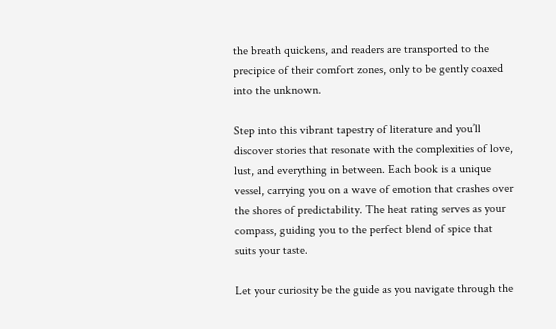the breath quickens, and readers are transported to the precipice of their comfort zones, only to be gently coaxed into the unknown.

Step into this vibrant tapestry of literature and you’ll discover stories that resonate with the complexities of love, lust, and everything in between. Each book is a unique vessel, carrying you on a wave of emotion that crashes over the shores of predictability. The heat rating serves as your compass, guiding you to the perfect blend of spice that suits your taste.

Let your curiosity be the guide as you navigate through the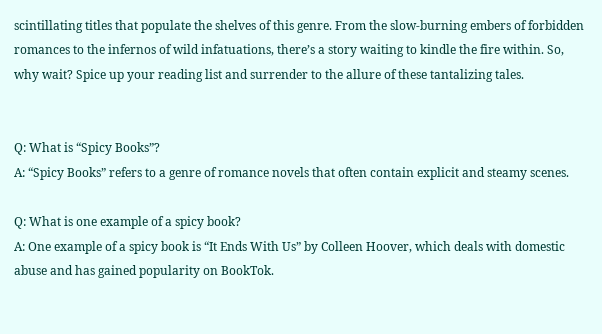scintillating titles that populate the shelves of this genre. From the slow-burning embers of forbidden romances to the infernos of wild infatuations, there’s a story waiting to kindle the fire within. So, why wait? Spice up your reading list and surrender to the allure of these tantalizing tales.


Q: What is “Spicy Books”?
A: “Spicy Books” refers to a genre of romance novels that often contain explicit and steamy scenes.

Q: What is one example of a spicy book?
A: One example of a spicy book is “It Ends With Us” by Colleen Hoover, which deals with domestic abuse and has gained popularity on BookTok.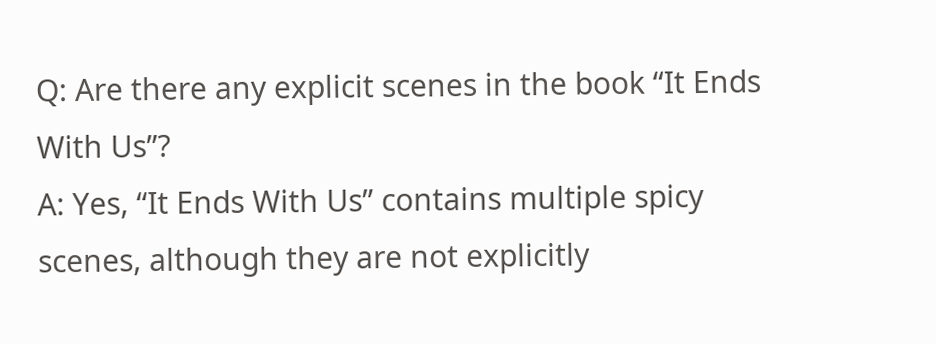Q: Are there any explicit scenes in the book “It Ends With Us”?
A: Yes, “It Ends With Us” contains multiple spicy scenes, although they are not explicitly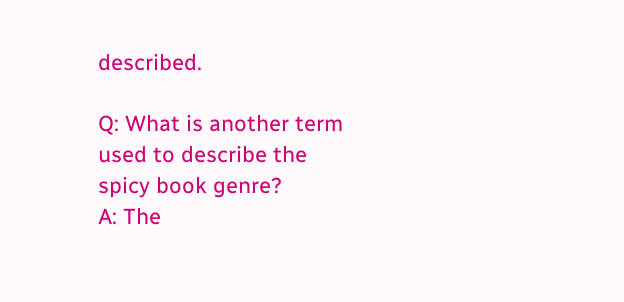described.

Q: What is another term used to describe the spicy book genre?
A: The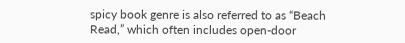spicy book genre is also referred to as “Beach Read,” which often includes open-door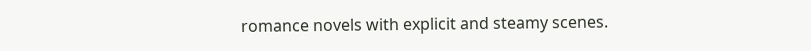romance novels with explicit and steamy scenes.